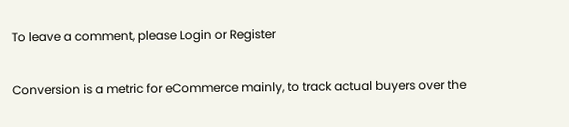To leave a comment, please Login or Register

Conversion is a metric for eCommerce mainly, to track actual buyers over the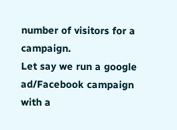number of visitors for a campaign.
Let say we run a google ad/Facebook campaign with a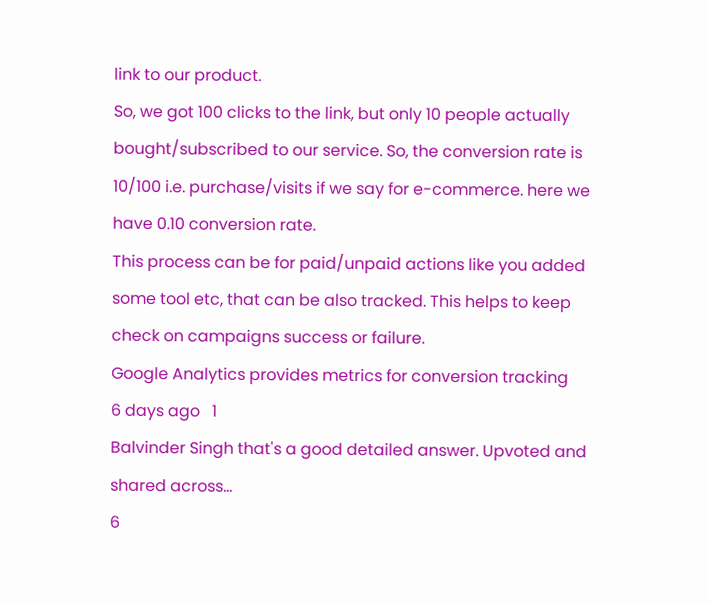link to our product.
So, we got 100 clicks to the link, but only 10 people actually bought/subscribed to our service. So, the conversion rate is 10/100 i.e. purchase/visits if we say for e-commerce. here we have 0.10 conversion rate.
This process can be for paid/unpaid actions like you added some tool etc, that can be also tracked. This helps to keep check on campaigns success or failure.
Google Analytics provides metrics for conversion tracking
6 days ago   1
Balvinder Singh that's a good detailed answer. Upvoted and shared across...
6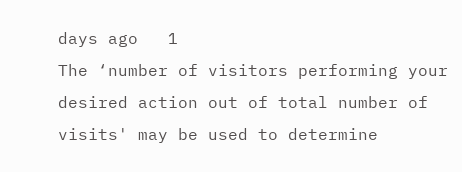days ago   1
The ‘number of visitors performing your desired action out of total number of visits' may be used to determine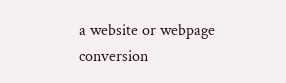a website or webpage conversion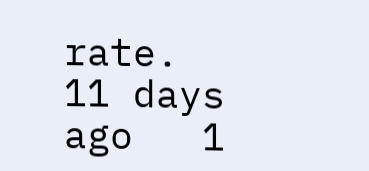rate.
11 days ago   1